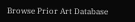Browse Prior Art Database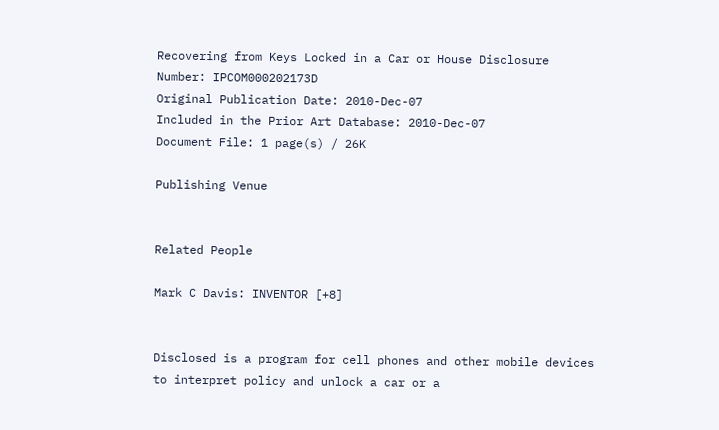Recovering from Keys Locked in a Car or House Disclosure Number: IPCOM000202173D
Original Publication Date: 2010-Dec-07
Included in the Prior Art Database: 2010-Dec-07
Document File: 1 page(s) / 26K

Publishing Venue


Related People

Mark C Davis: INVENTOR [+8]


Disclosed is a program for cell phones and other mobile devices to interpret policy and unlock a car or a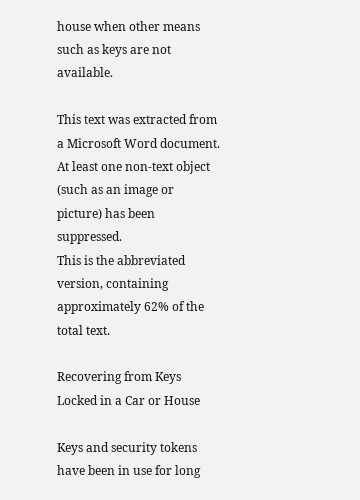house when other means such as keys are not available.

This text was extracted from a Microsoft Word document.
At least one non-text object (such as an image or picture) has been suppressed.
This is the abbreviated version, containing approximately 62% of the total text.

Recovering from Keys Locked in a Car or House

Keys and security tokens have been in use for long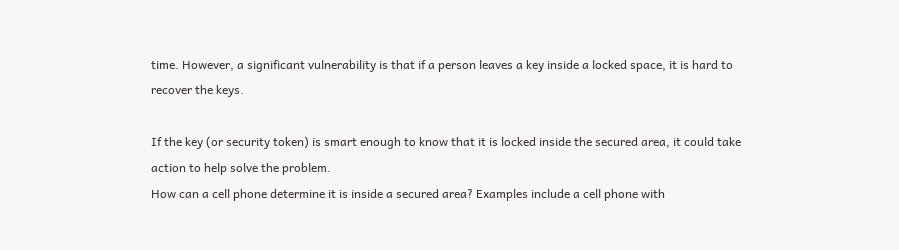time. However, a significant vulnerability is that if a person leaves a key inside a locked space, it is hard to recover the keys.

If the key (or security token) is smart enough to know that it is locked inside the secured area, it could take action to help solve the problem.
How can a cell phone determine it is inside a secured area? Examples include a cell phone with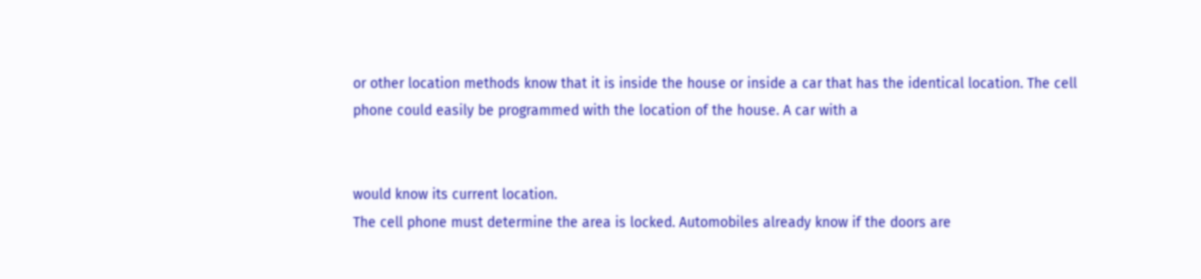or other location methods know that it is inside the house or inside a car that has the identical location. The cell phone could easily be programmed with the location of the house. A car with a


would know its current location.
The cell phone must determine the area is locked. Automobiles already know if the doors are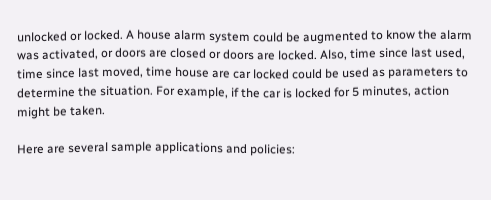unlocked or locked. A house alarm system could be augmented to know the alarm was activated, or doors are closed or doors are locked. Also, time since last used, time since last moved, time house are car locked could be used as parameters to determine the situation. For example, if the car is locked for 5 minutes, action might be taken.

Here are several sample applications and policies: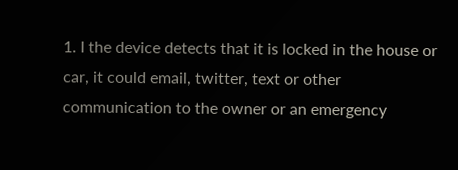1. I the device detects that it is locked in the house or car, it could email, twitter, text or other communication to the owner or an emergency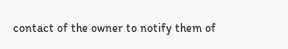contact of the owner to notify them of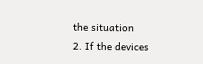the situation
2. If the devices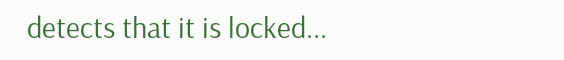detects that it is locked...